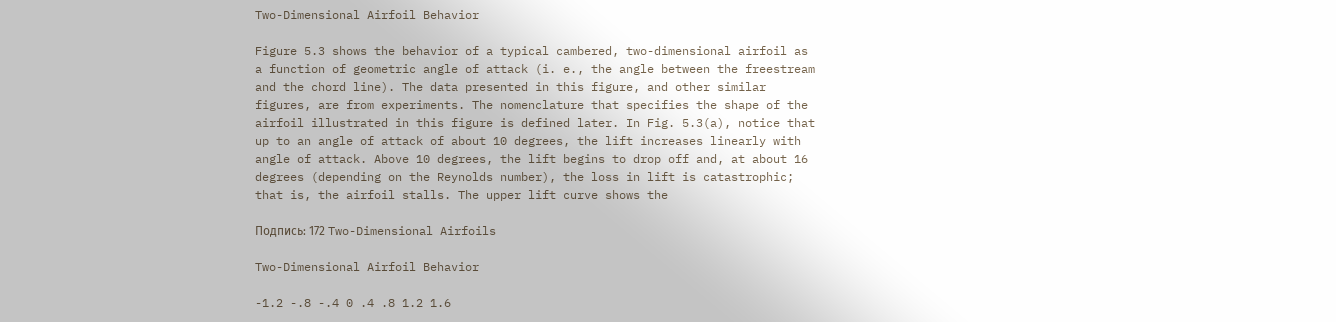Two-Dimensional Airfoil Behavior

Figure 5.3 shows the behavior of a typical cambered, two-dimensional airfoil as a function of geometric angle of attack (i. e., the angle between the freestream and the chord line). The data presented in this figure, and other similar figures, are from experiments. The nomenclature that specifies the shape of the airfoil illustrated in this figure is defined later. In Fig. 5.3(a), notice that up to an angle of attack of about 10 degrees, the lift increases linearly with angle of attack. Above 10 degrees, the lift begins to drop off and, at about 16 degrees (depending on the Reynolds number), the loss in lift is catastrophic; that is, the airfoil stalls. The upper lift curve shows the

Подпись: 172 Two-Dimensional Airfoils

Two-Dimensional Airfoil Behavior

-1.2 -.8 -.4 0 .4 .8 1.2 1.6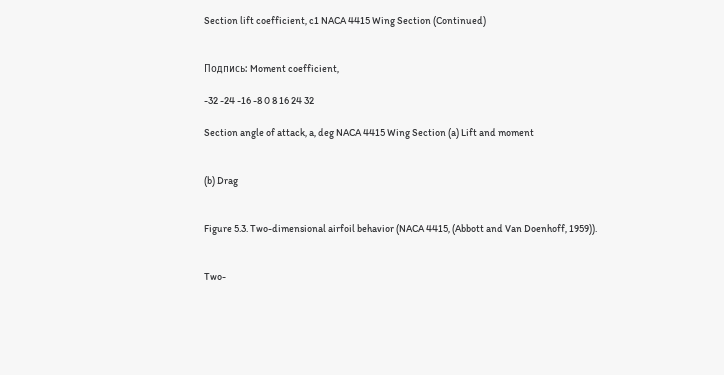Section lift coefficient, c1 NACA 4415 Wing Section (Continued)


Подпись: Moment coefficient,

-32 -24 -16 -8 0 8 16 24 32

Section angle of attack, a, deg NACA 4415 Wing Section (a) Lift and moment


(b) Drag


Figure 5.3. Two-dimensional airfoil behavior (NACA 4415, (Abbott and Van Doenhoff, 1959)).


Two-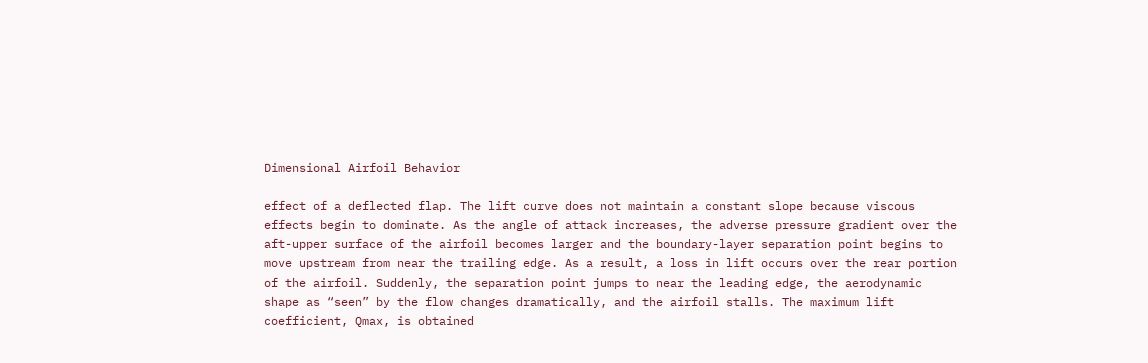Dimensional Airfoil Behavior

effect of a deflected flap. The lift curve does not maintain a constant slope because viscous effects begin to dominate. As the angle of attack increases, the adverse pressure gradient over the aft-upper surface of the airfoil becomes larger and the boundary-layer separation point begins to move upstream from near the trailing edge. As a result, a loss in lift occurs over the rear portion of the airfoil. Suddenly, the separation point jumps to near the leading edge, the aerodynamic shape as “seen” by the flow changes dramatically, and the airfoil stalls. The maximum lift coefficient, Qmax, is obtained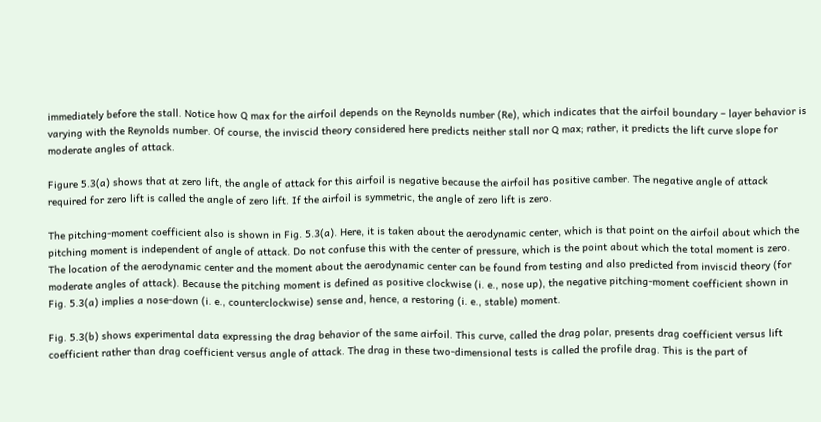immediately before the stall. Notice how Q max for the airfoil depends on the Reynolds number (Re), which indicates that the airfoil boundary – layer behavior is varying with the Reynolds number. Of course, the inviscid theory considered here predicts neither stall nor Q max; rather, it predicts the lift curve slope for moderate angles of attack.

Figure 5.3(a) shows that at zero lift, the angle of attack for this airfoil is negative because the airfoil has positive camber. The negative angle of attack required for zero lift is called the angle of zero lift. If the airfoil is symmetric, the angle of zero lift is zero.

The pitching-moment coefficient also is shown in Fig. 5.3(a). Here, it is taken about the aerodynamic center, which is that point on the airfoil about which the pitching moment is independent of angle of attack. Do not confuse this with the center of pressure, which is the point about which the total moment is zero. The location of the aerodynamic center and the moment about the aerodynamic center can be found from testing and also predicted from inviscid theory (for moderate angles of attack). Because the pitching moment is defined as positive clockwise (i. e., nose up), the negative pitching-moment coefficient shown in Fig. 5.3(a) implies a nose-down (i. e., counterclockwise) sense and, hence, a restoring (i. e., stable) moment.

Fig. 5.3(b) shows experimental data expressing the drag behavior of the same airfoil. This curve, called the drag polar, presents drag coefficient versus lift coefficient rather than drag coefficient versus angle of attack. The drag in these two-dimensional tests is called the profile drag. This is the part of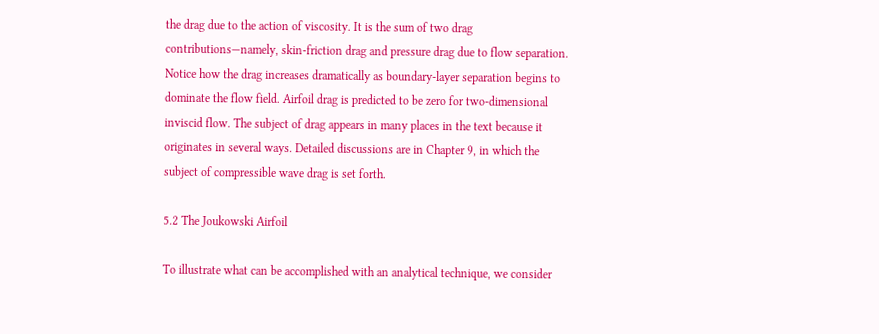the drag due to the action of viscosity. It is the sum of two drag contributions—namely, skin-friction drag and pressure drag due to flow separation. Notice how the drag increases dramatically as boundary-layer separation begins to dominate the flow field. Airfoil drag is predicted to be zero for two-dimensional inviscid flow. The subject of drag appears in many places in the text because it originates in several ways. Detailed discussions are in Chapter 9, in which the subject of compressible wave drag is set forth.

5.2 The Joukowski Airfoil

To illustrate what can be accomplished with an analytical technique, we consider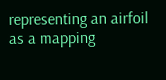representing an airfoil as a mapping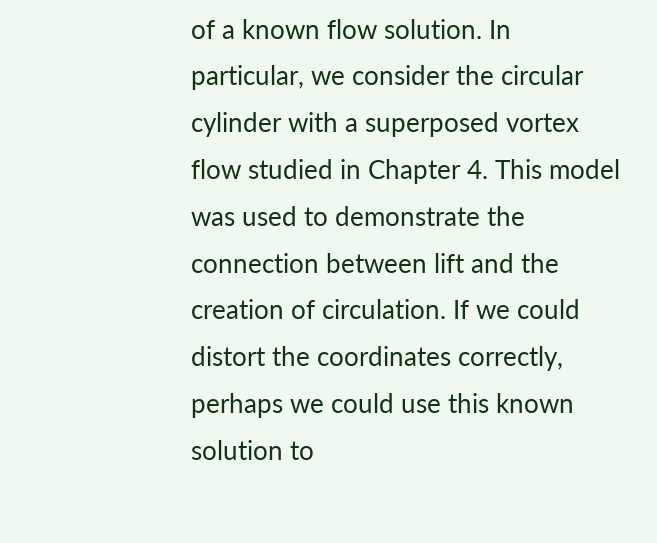of a known flow solution. In particular, we consider the circular cylinder with a superposed vortex flow studied in Chapter 4. This model was used to demonstrate the connection between lift and the creation of circulation. If we could distort the coordinates correctly, perhaps we could use this known solution to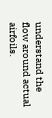understand the flow around actual airfoils.